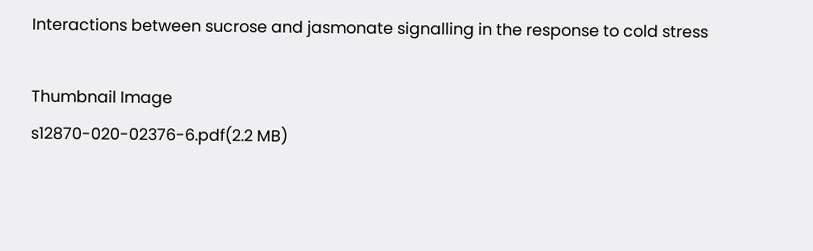Interactions between sucrose and jasmonate signalling in the response to cold stress

Thumbnail Image
s12870-020-02376-6.pdf(2.2 MB)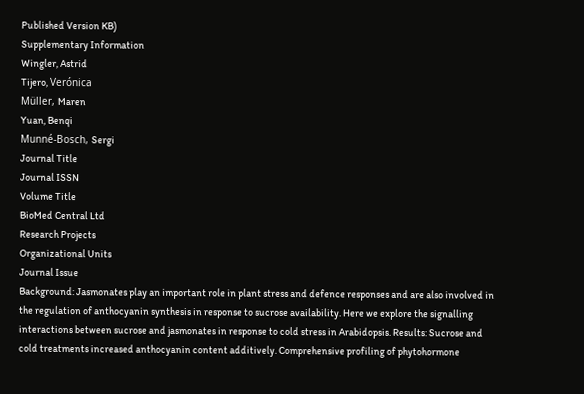Published Version KB)
Supplementary Information
Wingler, Astrid
Tijero, Verónica
Müller, Maren
Yuan, Benqi
Munné-Bosch, Sergi
Journal Title
Journal ISSN
Volume Title
BioMed Central Ltd
Research Projects
Organizational Units
Journal Issue
Background: Jasmonates play an important role in plant stress and defence responses and are also involved in the regulation of anthocyanin synthesis in response to sucrose availability. Here we explore the signalling interactions between sucrose and jasmonates in response to cold stress in Arabidopsis. Results: Sucrose and cold treatments increased anthocyanin content additively. Comprehensive profiling of phytohormone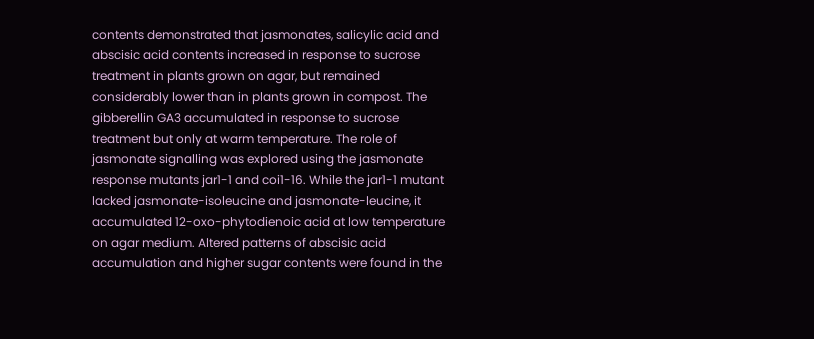contents demonstrated that jasmonates, salicylic acid and abscisic acid contents increased in response to sucrose treatment in plants grown on agar, but remained considerably lower than in plants grown in compost. The gibberellin GA3 accumulated in response to sucrose treatment but only at warm temperature. The role of jasmonate signalling was explored using the jasmonate response mutants jar1-1 and coi1-16. While the jar1-1 mutant lacked jasmonate-isoleucine and jasmonate-leucine, it accumulated 12-oxo-phytodienoic acid at low temperature on agar medium. Altered patterns of abscisic acid accumulation and higher sugar contents were found in the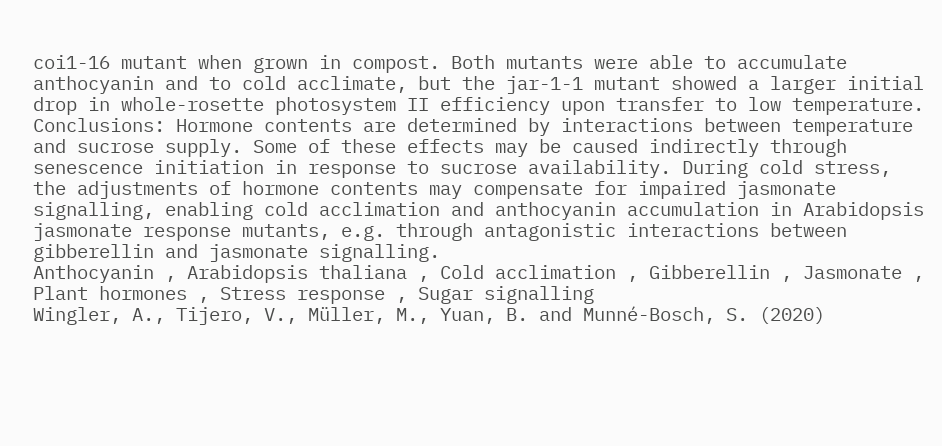coi1-16 mutant when grown in compost. Both mutants were able to accumulate anthocyanin and to cold acclimate, but the jar-1-1 mutant showed a larger initial drop in whole-rosette photosystem II efficiency upon transfer to low temperature. Conclusions: Hormone contents are determined by interactions between temperature and sucrose supply. Some of these effects may be caused indirectly through senescence initiation in response to sucrose availability. During cold stress, the adjustments of hormone contents may compensate for impaired jasmonate signalling, enabling cold acclimation and anthocyanin accumulation in Arabidopsis jasmonate response mutants, e.g. through antagonistic interactions between gibberellin and jasmonate signalling.
Anthocyanin , Arabidopsis thaliana , Cold acclimation , Gibberellin , Jasmonate , Plant hormones , Stress response , Sugar signalling
Wingler, A., Tijero, V., Müller, M., Yuan, B. and Munné-Bosch, S. (2020)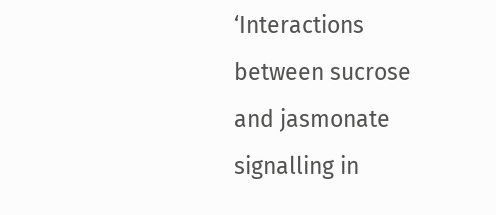‘Interactions between sucrose and jasmonate signalling in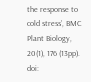the response to cold stress’, BMC Plant Biology, 20(1), 176 (13pp). doi: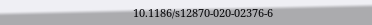10.1186/s12870-020-02376-6